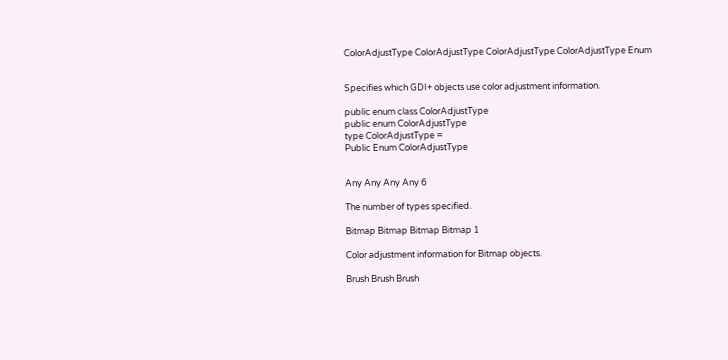ColorAdjustType ColorAdjustType ColorAdjustType ColorAdjustType Enum


Specifies which GDI+ objects use color adjustment information.

public enum class ColorAdjustType
public enum ColorAdjustType
type ColorAdjustType =
Public Enum ColorAdjustType


Any Any Any Any 6

The number of types specified.

Bitmap Bitmap Bitmap Bitmap 1

Color adjustment information for Bitmap objects.

Brush Brush Brush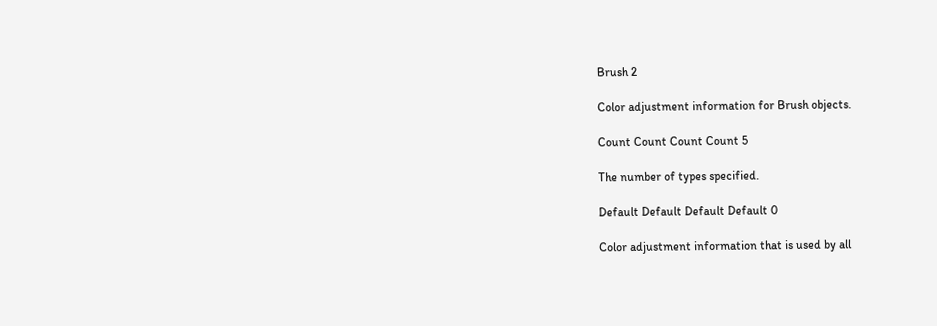Brush 2

Color adjustment information for Brush objects.

Count Count Count Count 5

The number of types specified.

Default Default Default Default 0

Color adjustment information that is used by all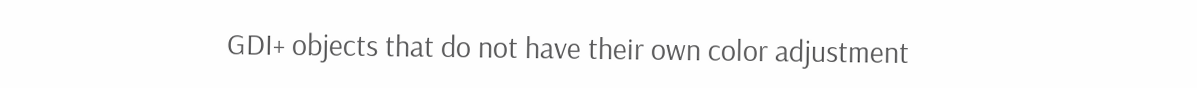GDI+ objects that do not have their own color adjustment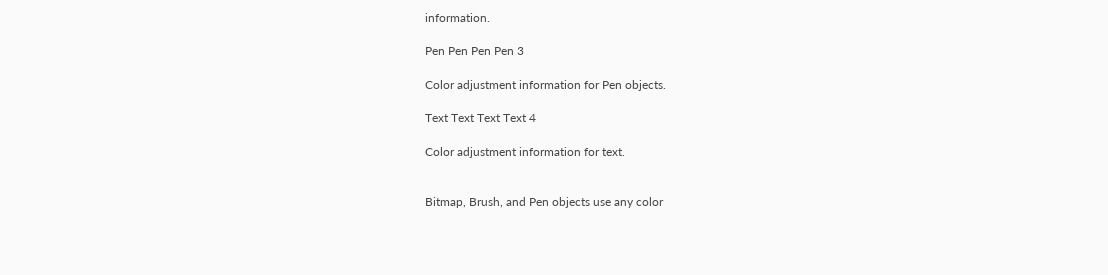information.

Pen Pen Pen Pen 3

Color adjustment information for Pen objects.

Text Text Text Text 4

Color adjustment information for text.


Bitmap, Brush, and Pen objects use any color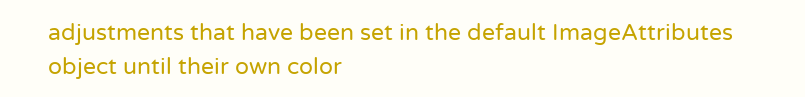adjustments that have been set in the default ImageAttributes object until their own color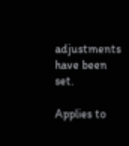adjustments have been set.

Applies to